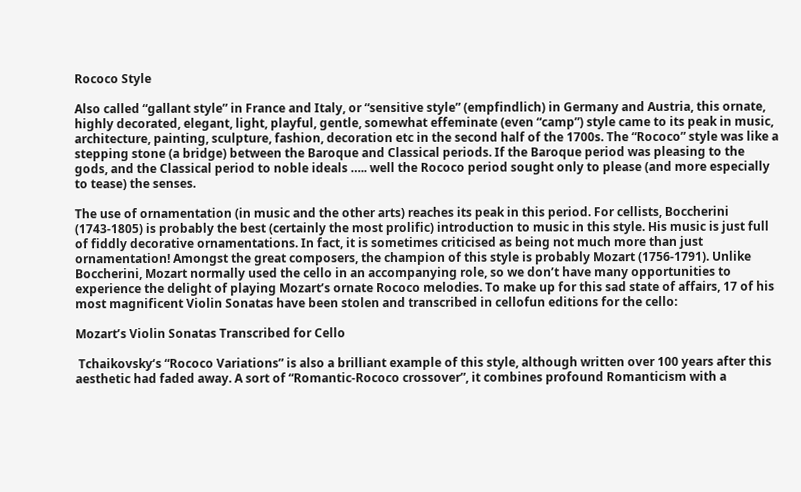Rococo Style

Also called “gallant style” in France and Italy, or “sensitive style” (empfindlich) in Germany and Austria, this ornate, highly decorated, elegant, light, playful, gentle, somewhat effeminate (even “camp”) style came to its peak in music, architecture, painting, sculpture, fashion, decoration etc in the second half of the 1700s. The “Rococo” style was like a stepping stone (a bridge) between the Baroque and Classical periods. If the Baroque period was pleasing to the gods, and the Classical period to noble ideals ….. well the Rococo period sought only to please (and more especially to tease) the senses.

The use of ornamentation (in music and the other arts) reaches its peak in this period. For cellists, Boccherini (1743-1805) is probably the best (certainly the most prolific) introduction to music in this style. His music is just full of fiddly decorative ornamentations. In fact, it is sometimes criticised as being not much more than just ornamentation! Amongst the great composers, the champion of this style is probably Mozart (1756-1791). Unlike Boccherini, Mozart normally used the cello in an accompanying role, so we don’t have many opportunities to experience the delight of playing Mozart’s ornate Rococo melodies. To make up for this sad state of affairs, 17 of his most magnificent Violin Sonatas have been stolen and transcribed in cellofun editions for the cello:

Mozart’s Violin Sonatas Transcribed for Cello

 Tchaikovsky‘s “Rococo Variations” is also a brilliant example of this style, although written over 100 years after this aesthetic had faded away. A sort of “Romantic-Rococo crossover”, it combines profound Romanticism with a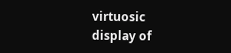virtuosic display of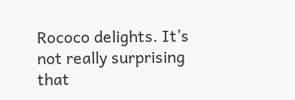Rococo delights. It’s not really surprising that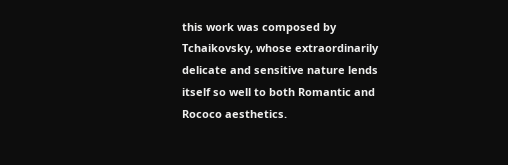this work was composed by Tchaikovsky, whose extraordinarily delicate and sensitive nature lends itself so well to both Romantic and Rococo aesthetics.